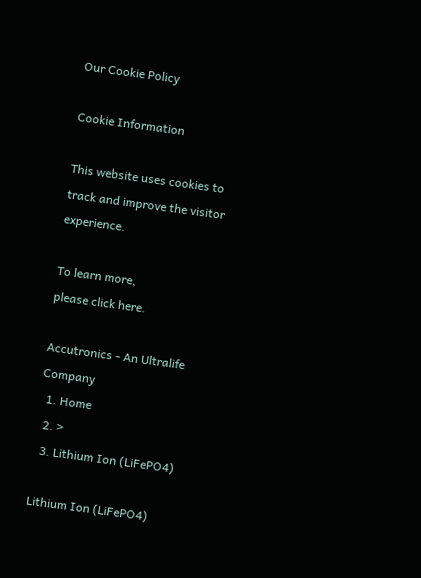Our Cookie Policy

Cookie Information

This website uses cookies to track and improve the visitor experience.

To learn more,
please click here.

Accutronics - An Ultralife Company
  1. Home
  2. >
  3. Lithium Ion (LiFePO4)

Lithium Ion (LiFePO4)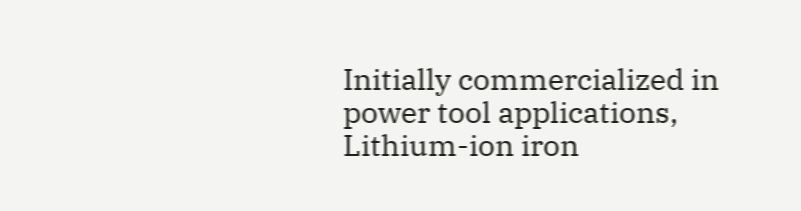Initially commercialized in power tool applications, Lithium-ion iron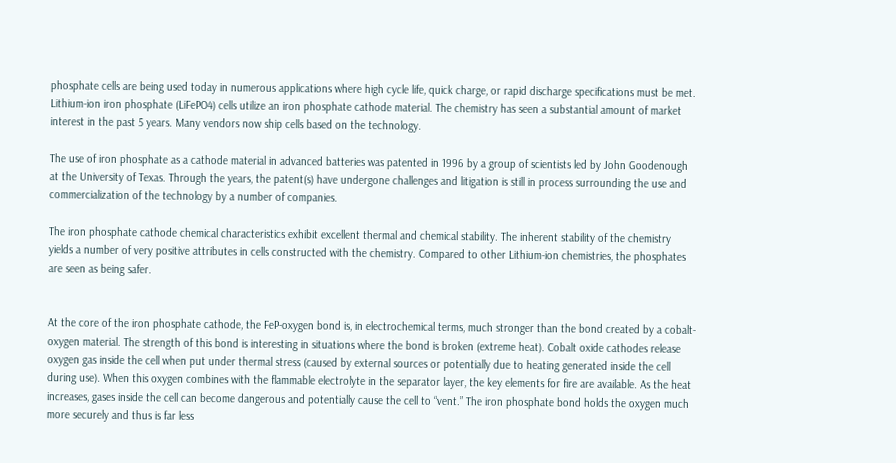phosphate cells are being used today in numerous applications where high cycle life, quick charge, or rapid discharge specifications must be met. Lithium-ion iron phosphate (LiFePO4) cells utilize an iron phosphate cathode material. The chemistry has seen a substantial amount of market interest in the past 5 years. Many vendors now ship cells based on the technology.

The use of iron phosphate as a cathode material in advanced batteries was patented in 1996 by a group of scientists led by John Goodenough at the University of Texas. Through the years, the patent(s) have undergone challenges and litigation is still in process surrounding the use and commercialization of the technology by a number of companies.

The iron phosphate cathode chemical characteristics exhibit excellent thermal and chemical stability. The inherent stability of the chemistry yields a number of very positive attributes in cells constructed with the chemistry. Compared to other Lithium-ion chemistries, the phosphates are seen as being safer.


At the core of the iron phosphate cathode, the FeP-oxygen bond is, in electrochemical terms, much stronger than the bond created by a cobalt-oxygen material. The strength of this bond is interesting in situations where the bond is broken (extreme heat). Cobalt oxide cathodes release oxygen gas inside the cell when put under thermal stress (caused by external sources or potentially due to heating generated inside the cell during use). When this oxygen combines with the flammable electrolyte in the separator layer, the key elements for fire are available. As the heat increases, gases inside the cell can become dangerous and potentially cause the cell to “vent.” The iron phosphate bond holds the oxygen much more securely and thus is far less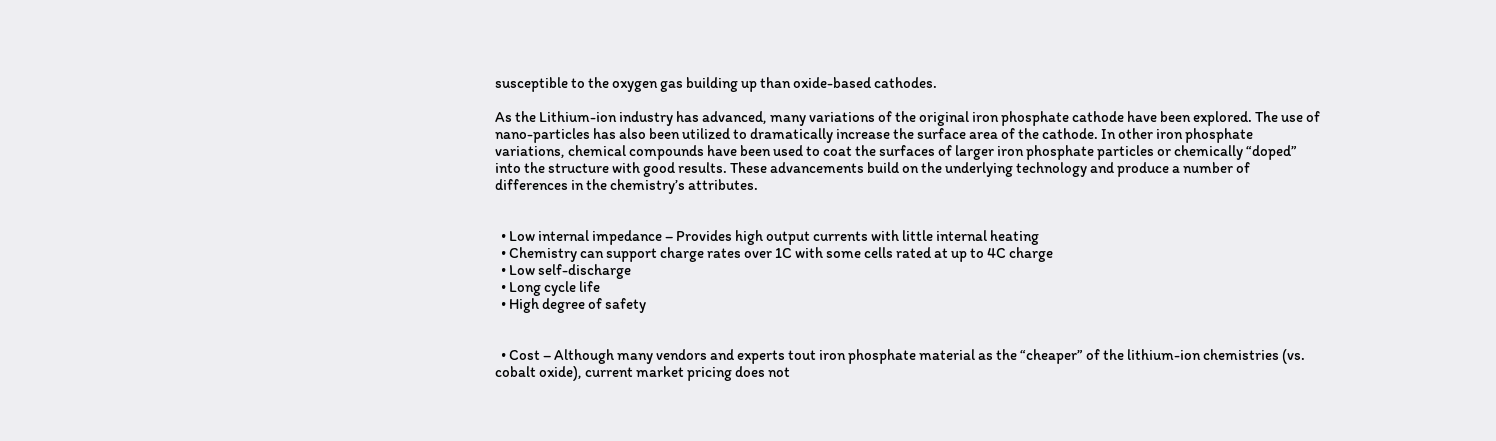susceptible to the oxygen gas building up than oxide-based cathodes.

As the Lithium-ion industry has advanced, many variations of the original iron phosphate cathode have been explored. The use of nano-particles has also been utilized to dramatically increase the surface area of the cathode. In other iron phosphate variations, chemical compounds have been used to coat the surfaces of larger iron phosphate particles or chemically “doped” into the structure with good results. These advancements build on the underlying technology and produce a number of differences in the chemistry’s attributes.


  • Low internal impedance – Provides high output currents with little internal heating
  • Chemistry can support charge rates over 1C with some cells rated at up to 4C charge
  • Low self-discharge
  • Long cycle life
  • High degree of safety


  • Cost – Although many vendors and experts tout iron phosphate material as the “cheaper” of the lithium-ion chemistries (vs. cobalt oxide), current market pricing does not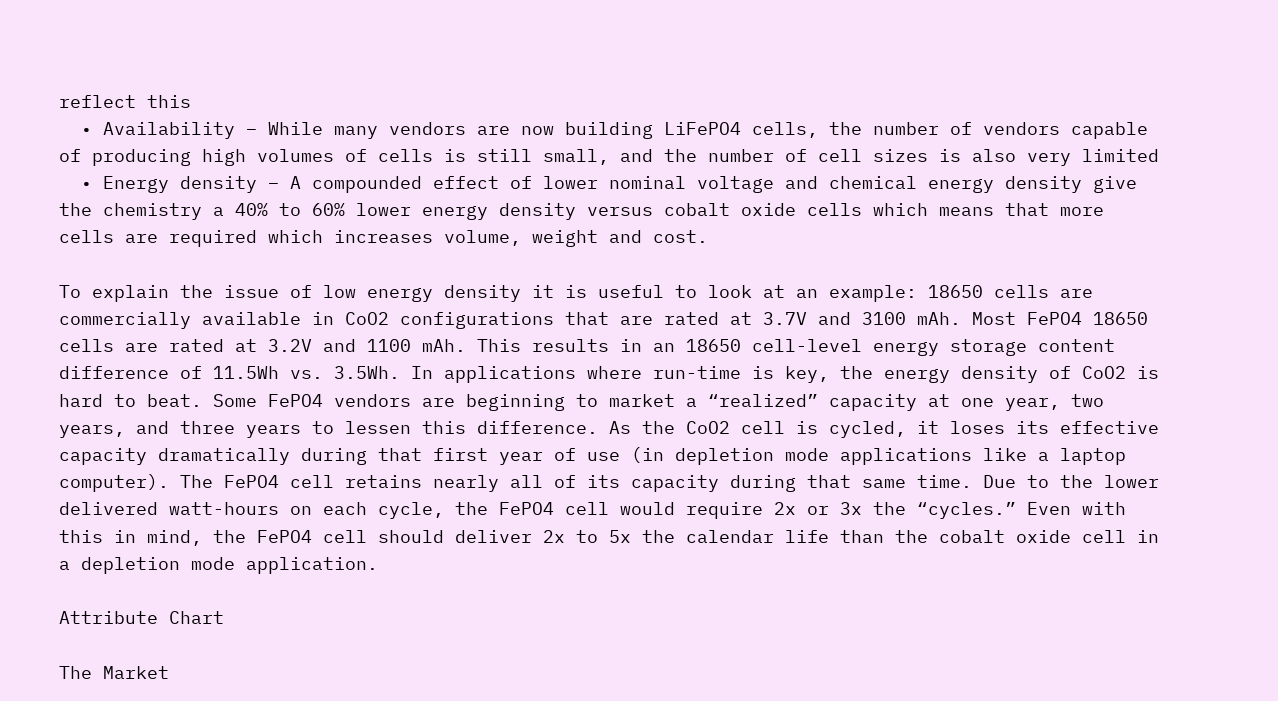reflect this
  • Availability – While many vendors are now building LiFePO4 cells, the number of vendors capable of producing high volumes of cells is still small, and the number of cell sizes is also very limited
  • Energy density – A compounded effect of lower nominal voltage and chemical energy density give the chemistry a 40% to 60% lower energy density versus cobalt oxide cells which means that more cells are required which increases volume, weight and cost.

To explain the issue of low energy density it is useful to look at an example: 18650 cells are commercially available in CoO2 configurations that are rated at 3.7V and 3100 mAh. Most FePO4 18650 cells are rated at 3.2V and 1100 mAh. This results in an 18650 cell-level energy storage content difference of 11.5Wh vs. 3.5Wh. In applications where run-time is key, the energy density of CoO2 is hard to beat. Some FePO4 vendors are beginning to market a “realized” capacity at one year, two years, and three years to lessen this difference. As the CoO2 cell is cycled, it loses its effective capacity dramatically during that first year of use (in depletion mode applications like a laptop computer). The FePO4 cell retains nearly all of its capacity during that same time. Due to the lower delivered watt-hours on each cycle, the FePO4 cell would require 2x or 3x the “cycles.” Even with this in mind, the FePO4 cell should deliver 2x to 5x the calendar life than the cobalt oxide cell in a depletion mode application.

Attribute Chart

The Market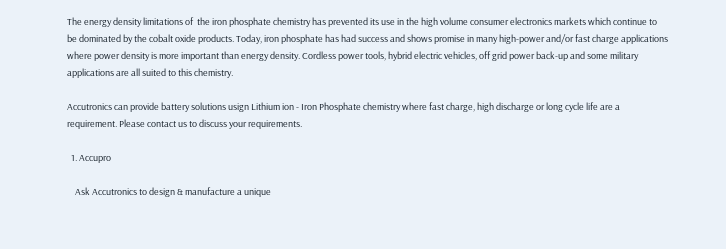The energy density limitations of  the iron phosphate chemistry has prevented its use in the high volume consumer electronics markets which continue to be dominated by the cobalt oxide products. Today, iron phosphate has had success and shows promise in many high-power and/or fast charge applications where power density is more important than energy density. Cordless power tools, hybrid electric vehicles, off grid power back-up and some military applications are all suited to this chemistry.

Accutronics can provide battery solutions usign Lithium ion - Iron Phosphate chemistry where fast charge, high discharge or long cycle life are a requirement. Please contact us to discuss your requirements.

  1. Accupro

    Ask Accutronics to design & manufacture a unique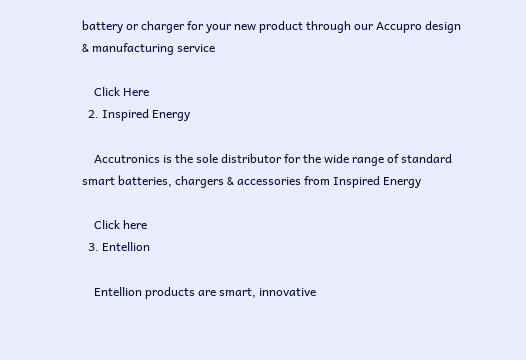battery or charger for your new product through our Accupro design & manufacturing service

    Click Here
  2. Inspired Energy

    Accutronics is the sole distributor for the wide range of standard smart batteries, chargers & accessories from Inspired Energy

    Click here
  3. Entellion

    Entellion products are smart, innovative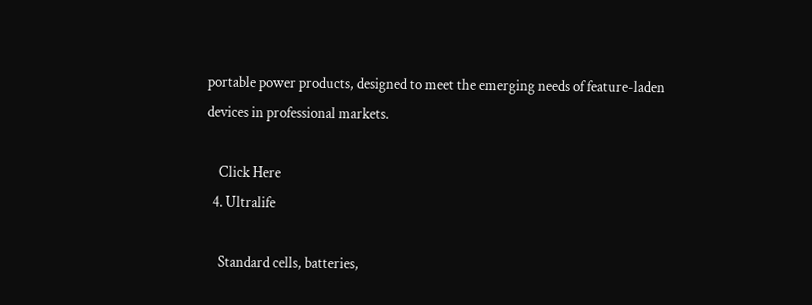portable power products, designed to meet the emerging needs of feature-laden devices in professional markets.

    Click Here
  4. Ultralife

    Standard cells, batteries,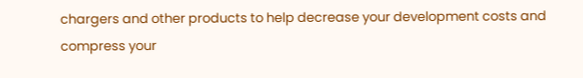chargers and other products to help decrease your development costs and compress your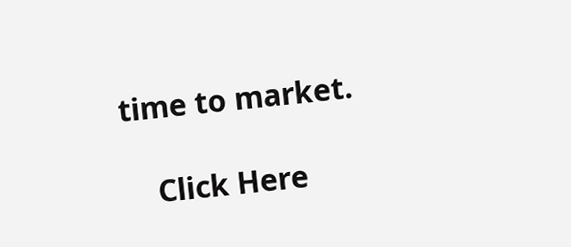time to market.

    Click Here